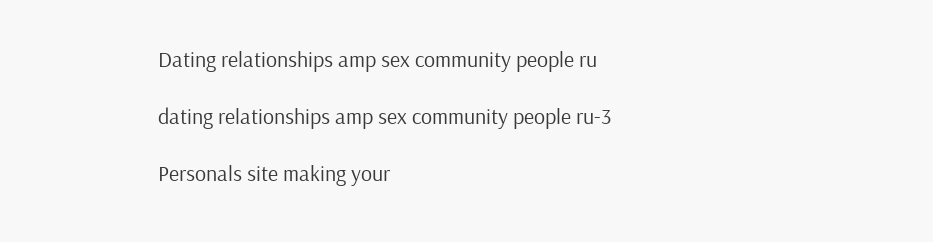Dating relationships amp sex community people ru

dating relationships amp sex community people ru-3

Personals site making your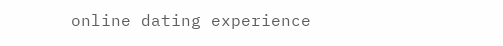online dating experience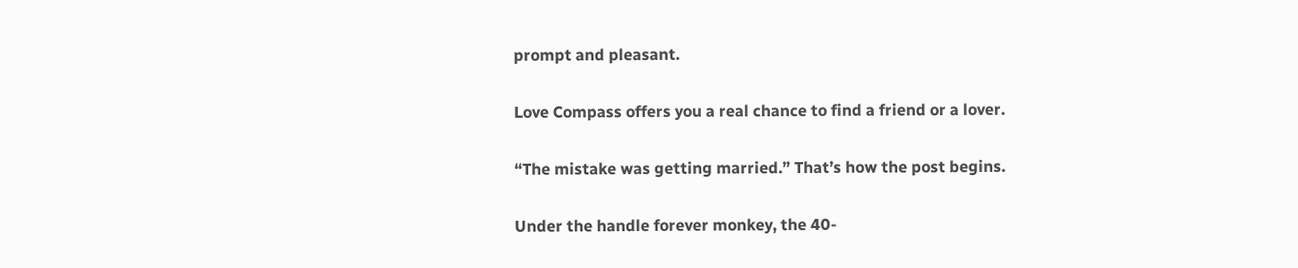prompt and pleasant.

Love Compass offers you a real chance to find a friend or a lover.

“The mistake was getting married.” That’s how the post begins.

Under the handle forever monkey, the 40-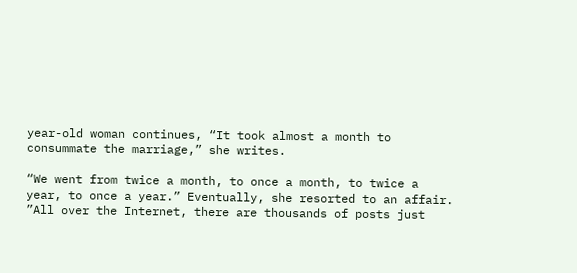year-old woman continues, “It took almost a month to consummate the marriage,” she writes.

“We went from twice a month, to once a month, to twice a year, to once a year.” Eventually, she resorted to an affair. ”All over the Internet, there are thousands of posts just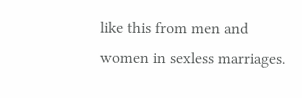like this from men and women in sexless marriages.